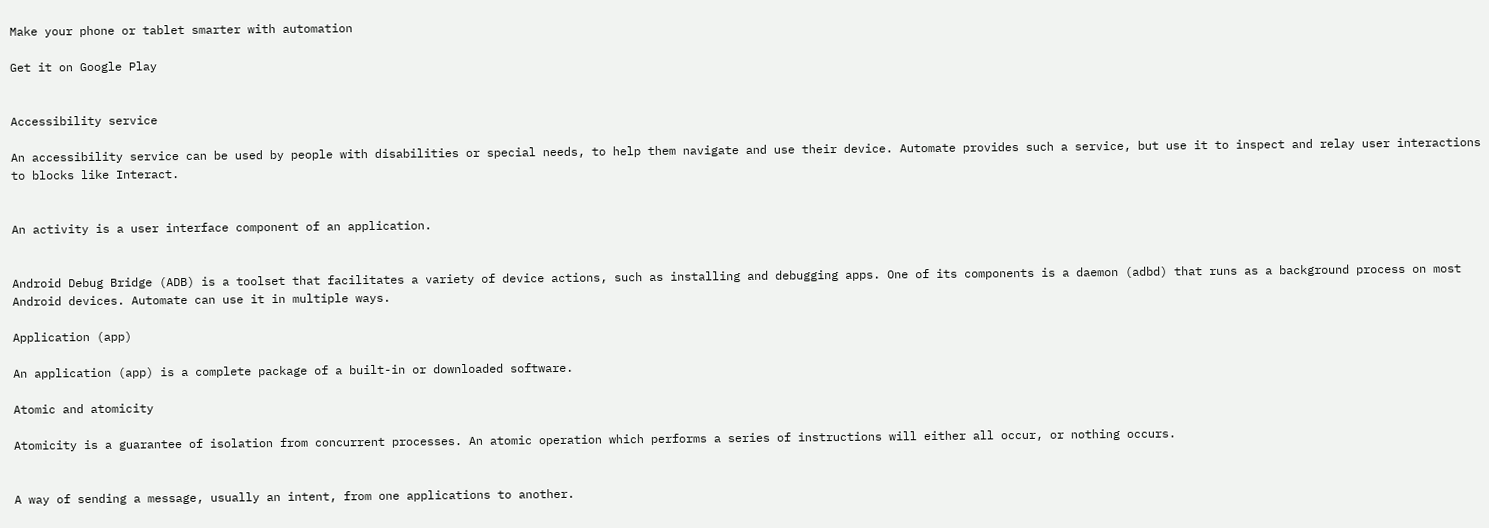Make your phone or tablet smarter with automation

Get it on Google Play


Accessibility service

An accessibility service can be used by people with disabilities or special needs, to help them navigate and use their device. Automate provides such a service, but use it to inspect and relay user interactions to blocks like Interact.


An activity is a user interface component of an application.


Android Debug Bridge (ADB) is a toolset that facilitates a variety of device actions, such as installing and debugging apps. One of its components is a daemon (adbd) that runs as a background process on most Android devices. Automate can use it in multiple ways.

Application (app)

An application (app) is a complete package of a built-in or downloaded software.

Atomic and atomicity

Atomicity is a guarantee of isolation from concurrent processes. An atomic operation which performs a series of instructions will either all occur, or nothing occurs.


A way of sending a message, usually an intent, from one applications to another.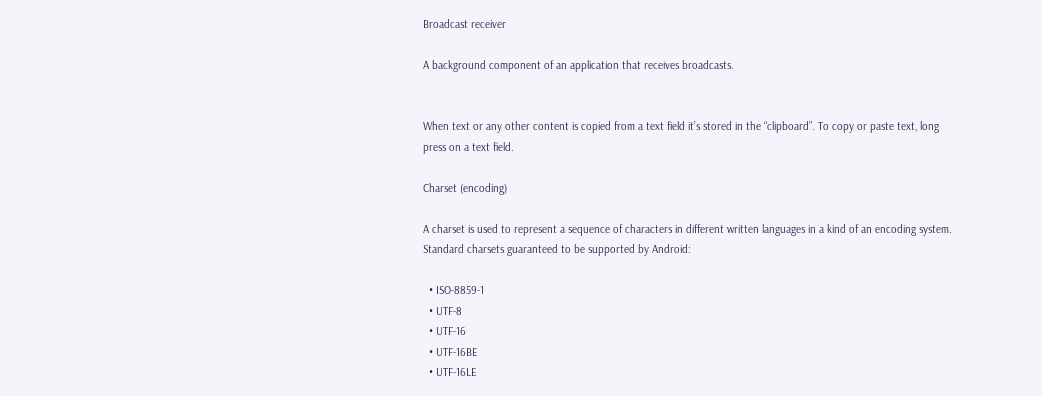Broadcast receiver

A background component of an application that receives broadcasts.


When text or any other content is copied from a text field it’s stored in the “clipboard”. To copy or paste text, long press on a text field.

Charset (encoding)

A charset is used to represent a sequence of characters in different written languages in a kind of an encoding system. Standard charsets guaranteed to be supported by Android:

  • ISO-8859-1
  • UTF-8
  • UTF-16
  • UTF-16BE
  • UTF-16LE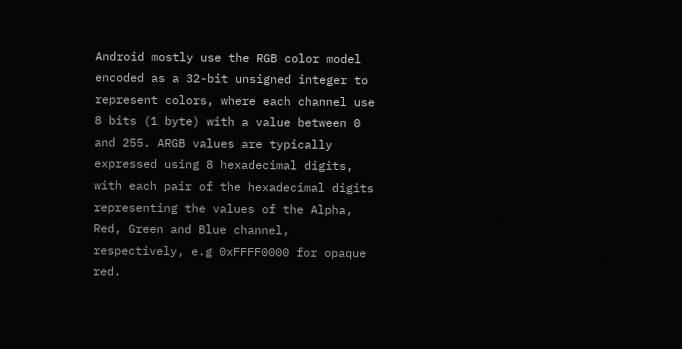Android mostly use the RGB color model encoded as a 32-bit unsigned integer to represent colors, where each channel use 8 bits (1 byte) with a value between 0 and 255. ARGB values are typically expressed using 8 hexadecimal digits, with each pair of the hexadecimal digits representing the values of the Alpha, Red, Green and Blue channel, respectively, e.g 0xFFFF0000 for opaque red.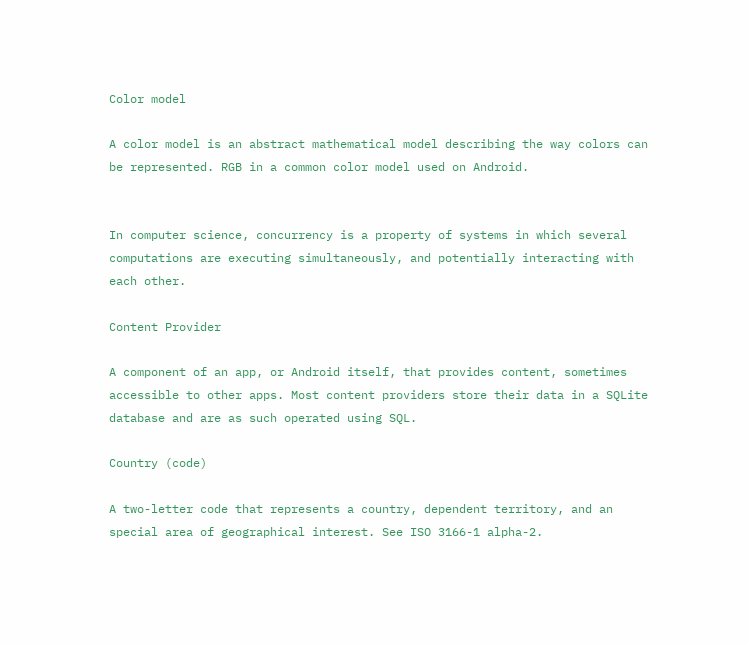Color model

A color model is an abstract mathematical model describing the way colors can be represented. RGB in a common color model used on Android.


In computer science, concurrency is a property of systems in which several computations are executing simultaneously, and potentially interacting with each other.

Content Provider

A component of an app, or Android itself, that provides content, sometimes accessible to other apps. Most content providers store their data in a SQLite database and are as such operated using SQL.

Country (code)

A two-letter code that represents a country, dependent territory, and an special area of geographical interest. See ISO 3166-1 alpha-2.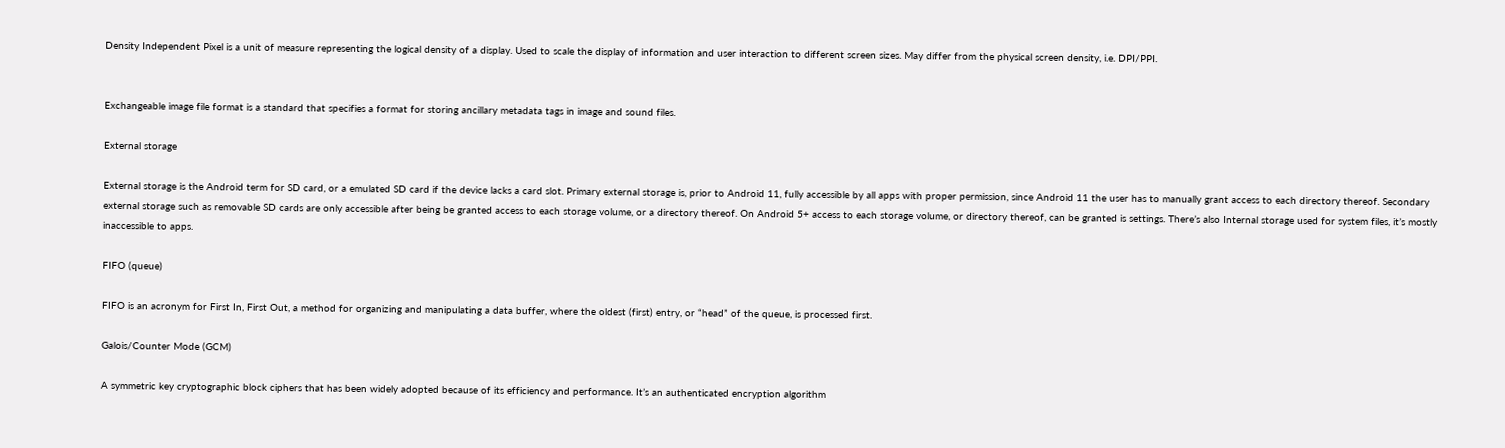Density Independent Pixel is a unit of measure representing the logical density of a display. Used to scale the display of information and user interaction to different screen sizes. May differ from the physical screen density, i.e. DPI/PPI.


Exchangeable image file format is a standard that specifies a format for storing ancillary metadata tags in image and sound files.

External storage

External storage is the Android term for SD card, or a emulated SD card if the device lacks a card slot. Primary external storage is, prior to Android 11, fully accessible by all apps with proper permission, since Android 11 the user has to manually grant access to each directory thereof. Secondary external storage such as removable SD cards are only accessible after being be granted access to each storage volume, or a directory thereof. On Android 5+ access to each storage volume, or directory thereof, can be granted is settings. There’s also Internal storage used for system files, it’s mostly inaccessible to apps.

FIFO (queue)

FIFO is an acronym for First In, First Out, a method for organizing and manipulating a data buffer, where the oldest (first) entry, or “head” of the queue, is processed first.

Galois/Counter Mode (GCM)

A symmetric key cryptographic block ciphers that has been widely adopted because of its efficiency and performance. It’s an authenticated encryption algorithm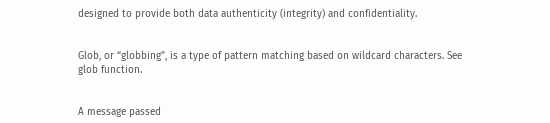designed to provide both data authenticity (integrity) and confidentiality.


Glob, or “globbing”, is a type of pattern matching based on wildcard characters. See glob function.


A message passed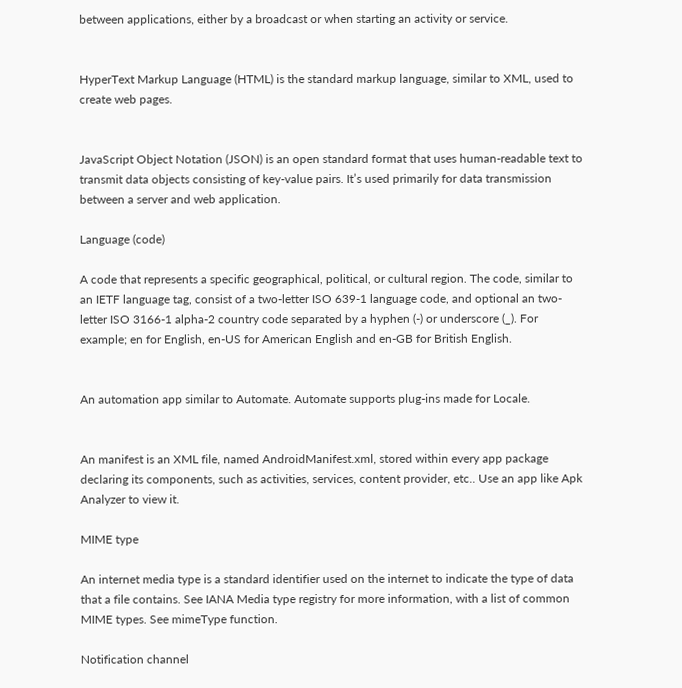between applications, either by a broadcast or when starting an activity or service.


HyperText Markup Language (HTML) is the standard markup language, similar to XML, used to create web pages.


JavaScript Object Notation (JSON) is an open standard format that uses human-readable text to transmit data objects consisting of key-value pairs. It’s used primarily for data transmission between a server and web application.

Language (code)

A code that represents a specific geographical, political, or cultural region. The code, similar to an IETF language tag, consist of a two-letter ISO 639-1 language code, and optional an two-letter ISO 3166-1 alpha-2 country code separated by a hyphen (-) or underscore (_). For example; en for English, en-US for American English and en-GB for British English.


An automation app similar to Automate. Automate supports plug-ins made for Locale.


An manifest is an XML file, named AndroidManifest.xml, stored within every app package declaring its components, such as activities, services, content provider, etc.. Use an app like Apk Analyzer to view it.

MIME type

An internet media type is a standard identifier used on the internet to indicate the type of data that a file contains. See IANA Media type registry for more information, with a list of common MIME types. See mimeType function.

Notification channel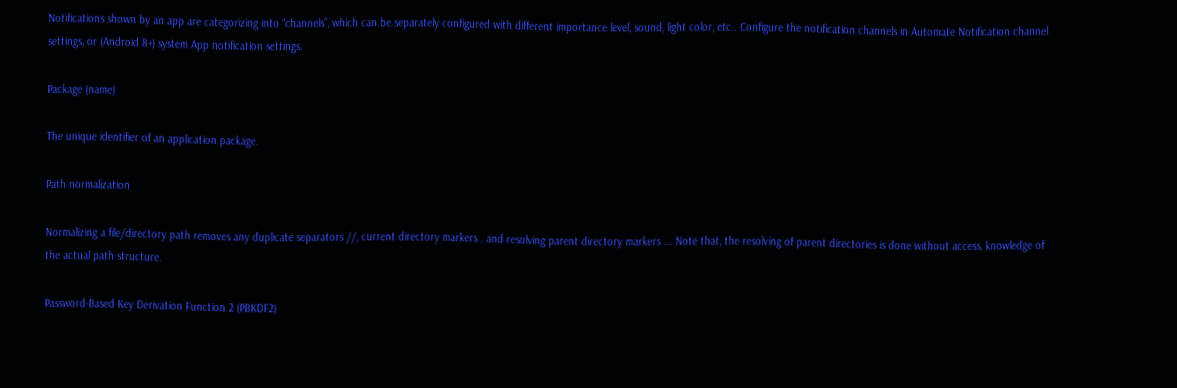Notifications shown by an app are categorizing into “channels”, which can be separately configured with different importance level, sound, light color, etc.. Configure the notification channels in Automate Notification channel settings, or (Android 8+) system App notification settings.

Package (name)

The unique identifier of an application package.

Path normalization

Normalizing a file/directory path removes any duplicate separators //, current directory markers . and resolving parent directory markers ... Note that, the resolving of parent directories is done without access, knowledge of the actual path structure.

Password-Based Key Derivation Function 2 (PBKDF2)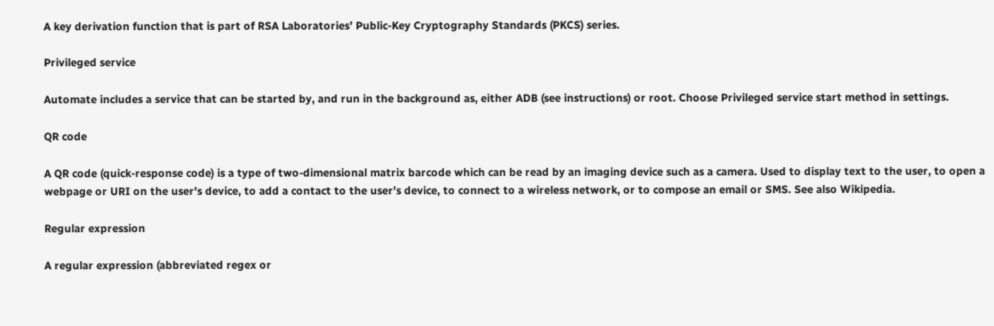A key derivation function that is part of RSA Laboratories’ Public-Key Cryptography Standards (PKCS) series.

Privileged service

Automate includes a service that can be started by, and run in the background as, either ADB (see instructions) or root. Choose Privileged service start method in settings.

QR code

A QR code (quick-response code) is a type of two-dimensional matrix barcode which can be read by an imaging device such as a camera. Used to display text to the user, to open a webpage or URI on the user's device, to add a contact to the user’s device, to connect to a wireless network, or to compose an email or SMS. See also Wikipedia.

Regular expression

A regular expression (abbreviated regex or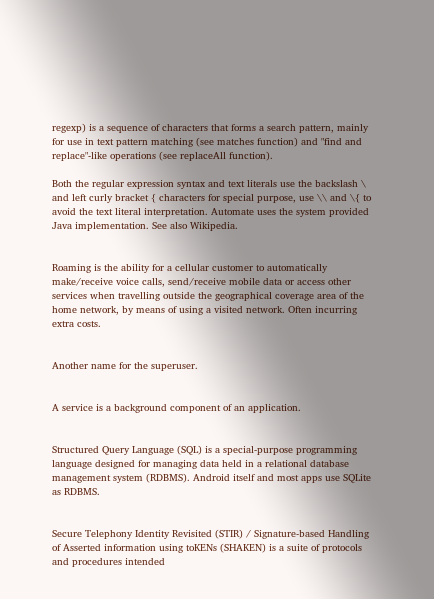regexp) is a sequence of characters that forms a search pattern, mainly for use in text pattern matching (see matches function) and "find and replace"-like operations (see replaceAll function).

Both the regular expression syntax and text literals use the backslash \ and left curly bracket { characters for special purpose, use \\ and \{ to avoid the text literal interpretation. Automate uses the system provided Java implementation. See also Wikipedia.


Roaming is the ability for a cellular customer to automatically make/receive voice calls, send/receive mobile data or access other services when travelling outside the geographical coverage area of the home network, by means of using a visited network. Often incurring extra costs.


Another name for the superuser.


A service is a background component of an application.


Structured Query Language (SQL) is a special-purpose programming language designed for managing data held in a relational database management system (RDBMS). Android itself and most apps use SQLite as RDBMS.


Secure Telephony Identity Revisited (STIR) / Signature-based Handling of Asserted information using toKENs (SHAKEN) is a suite of protocols and procedures intended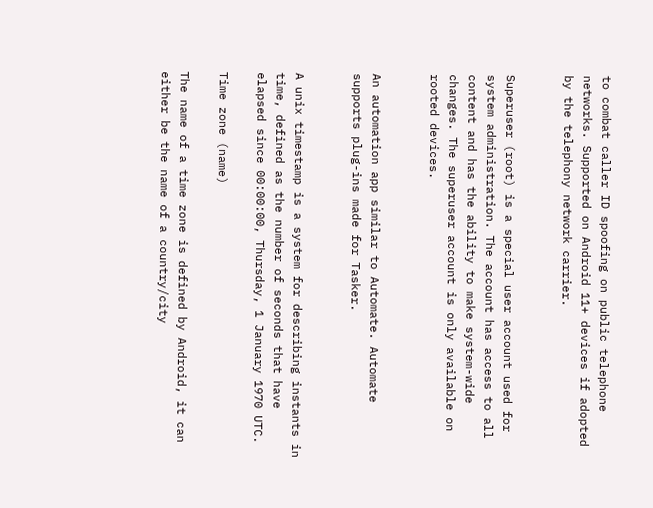to combat caller ID spoofing on public telephone networks. Supported on Android 11+ devices if adopted by the telephony network carrier.


Superuser (root) is a special user account used for system administration. The account has access to all content and has the ability to make system-wide changes. The superuser account is only available on rooted devices.


An automation app similar to Automate. Automate supports plug-ins made for Tasker.


A unix timestamp is a system for describing instants in time, defined as the number of seconds that have elapsed since 00:00:00, Thursday, 1 January 1970 UTC.

Time zone (name)

The name of a time zone is defined by Android, it can either be the name of a country/city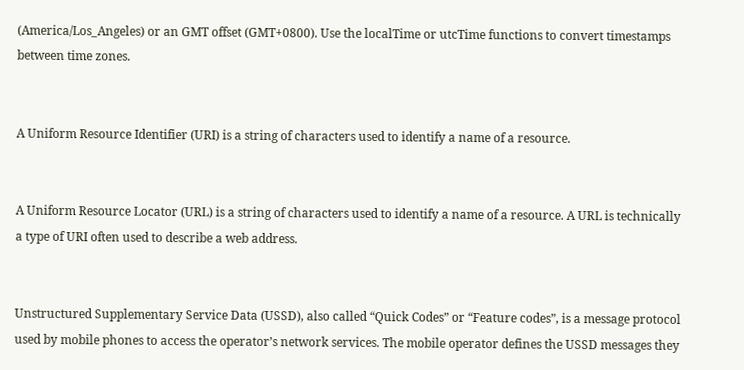(America/Los_Angeles) or an GMT offset (GMT+0800). Use the localTime or utcTime functions to convert timestamps between time zones.


A Uniform Resource Identifier (URI) is a string of characters used to identify a name of a resource.


A Uniform Resource Locator (URL) is a string of characters used to identify a name of a resource. A URL is technically a type of URI often used to describe a web address.


Unstructured Supplementary Service Data (USSD), also called “Quick Codes” or “Feature codes”, is a message protocol used by mobile phones to access the operator’s network services. The mobile operator defines the USSD messages they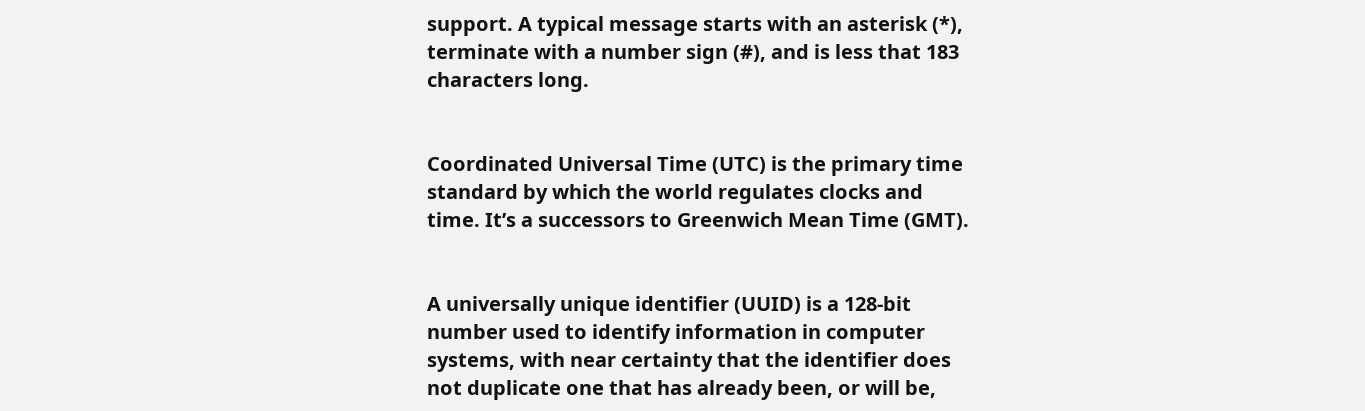support. A typical message starts with an asterisk (*), terminate with a number sign (#), and is less that 183 characters long.


Coordinated Universal Time (UTC) is the primary time standard by which the world regulates clocks and time. It’s a successors to Greenwich Mean Time (GMT).


A universally unique identifier (UUID) is a 128-bit number used to identify information in computer systems, with near certainty that the identifier does not duplicate one that has already been, or will be,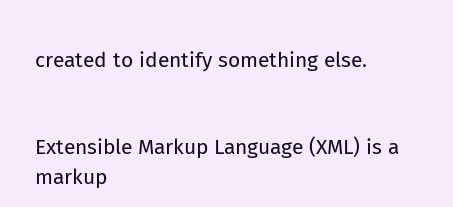created to identify something else.


Extensible Markup Language (XML) is a markup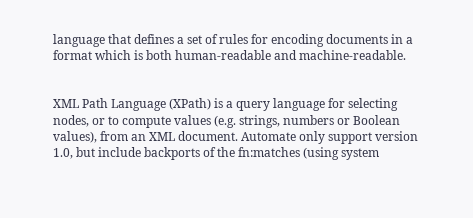language that defines a set of rules for encoding documents in a format which is both human-readable and machine-readable.


XML Path Language (XPath) is a query language for selecting nodes, or to compute values (e.g. strings, numbers or Boolean values), from an XML document. Automate only support version 1.0, but include backports of the fn:matches (using system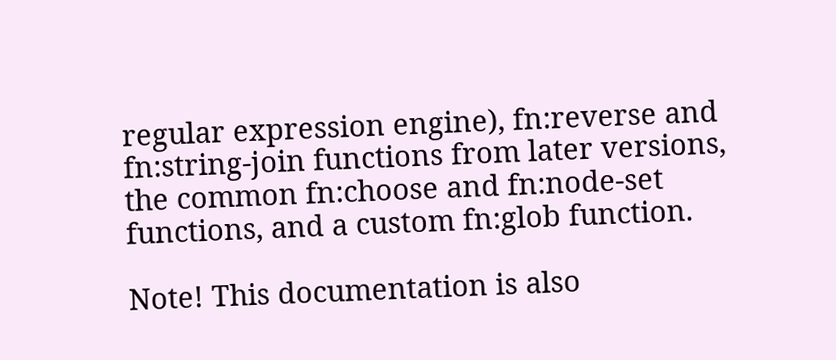regular expression engine), fn:reverse and fn:string-join functions from later versions, the common fn:choose and fn:node-set functions, and a custom fn:glob function.

Note! This documentation is also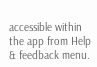accessible within the app from Help & feedback menu.